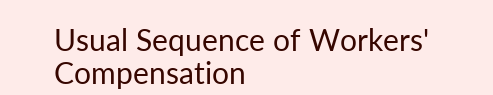Usual Sequence of Workers' Compensation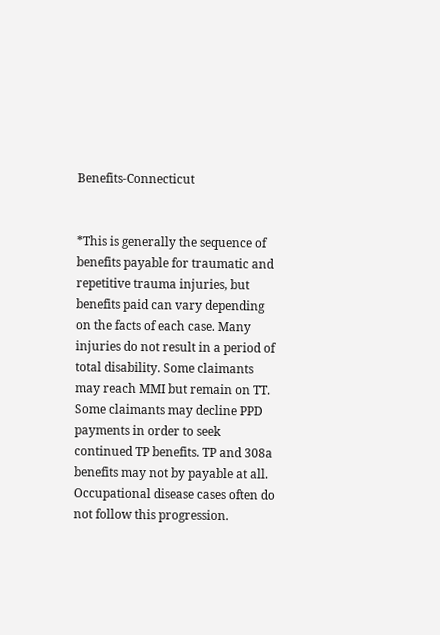Benefits-Connecticut


*This is generally the sequence of benefits payable for traumatic and repetitive trauma injuries, but benefits paid can vary depending on the facts of each case. Many injuries do not result in a period of total disability. Some claimants may reach MMI but remain on TT. Some claimants may decline PPD payments in order to seek continued TP benefits. TP and 308a benefits may not by payable at all. Occupational disease cases often do not follow this progression.